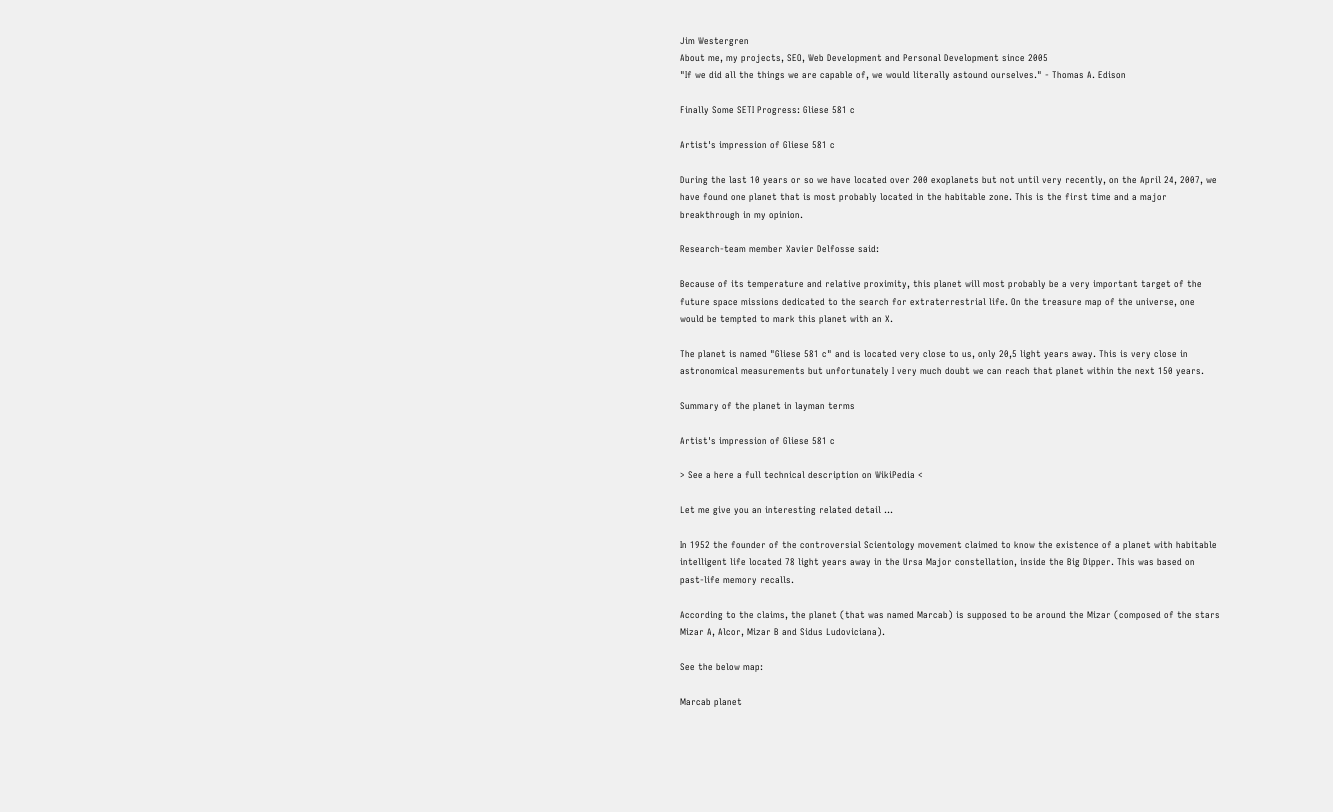Jim Westergren
About me, my projects, SEO, Web Development and Personal Development since 2005
"If we did all the things we are capable of, we would literally astound ourselves." - Thomas A. Edison

Finally Some SETI Progress: Gliese 581 c

Artist's impression of Gliese 581 c

During the last 10 years or so we have located over 200 exoplanets but not until very recently, on the April 24, 2007, we have found one planet that is most probably located in the habitable zone. This is the first time and a major breakthrough in my opinion.

Research-team member Xavier Delfosse said:

Because of its temperature and relative proximity, this planet will most probably be a very important target of the future space missions dedicated to the search for extraterrestrial life. On the treasure map of the universe, one would be tempted to mark this planet with an X.

The planet is named "Gliese 581 c" and is located very close to us, only 20,5 light years away. This is very close in astronomical measurements but unfortunately I very much doubt we can reach that planet within the next 150 years.

Summary of the planet in layman terms

Artist's impression of Gliese 581 c

> See a here a full technical description on WikiPedia <

Let me give you an interesting related detail ...

In 1952 the founder of the controversial Scientology movement claimed to know the existence of a planet with habitable intelligent life located 78 light years away in the Ursa Major constellation, inside the Big Dipper. This was based on past-life memory recalls.

According to the claims, the planet (that was named Marcab) is supposed to be around the Mizar (composed of the stars Mizar A, Alcor, Mizar B and Sidus Ludoviciana).

See the below map:

Marcab planet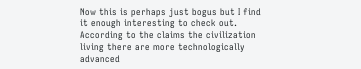Now this is perhaps just bogus but I find it enough interesting to check out. According to the claims the civilization living there are more technologically advanced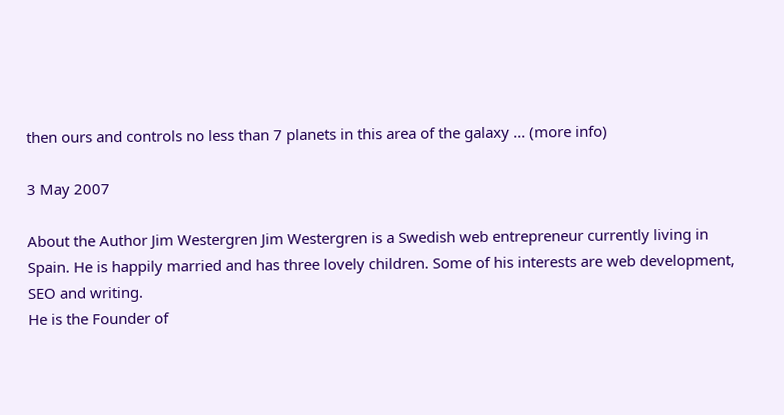then ours and controls no less than 7 planets in this area of the galaxy ... (more info)

3 May 2007

About the Author Jim Westergren Jim Westergren is a Swedish web entrepreneur currently living in Spain. He is happily married and has three lovely children. Some of his interests are web development, SEO and writing.
He is the Founder of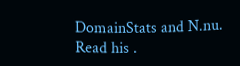DomainStats and N.nu. Read his .